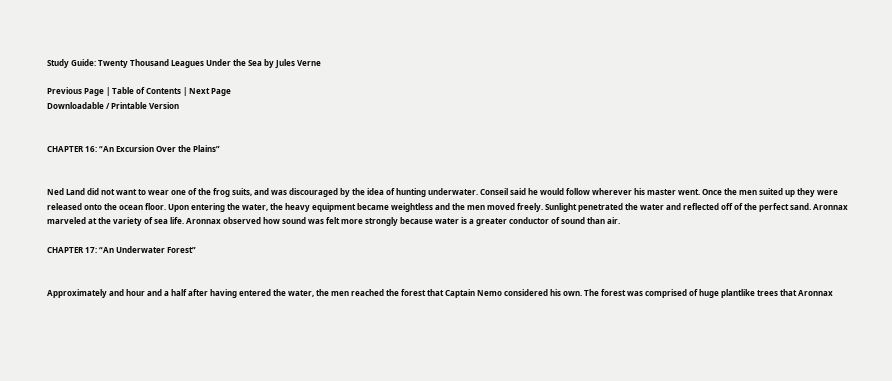Study Guide: Twenty Thousand Leagues Under the Sea by Jules Verne

Previous Page | Table of Contents | Next Page
Downloadable / Printable Version


CHAPTER 16: “An Excursion Over the Plains”


Ned Land did not want to wear one of the frog suits, and was discouraged by the idea of hunting underwater. Conseil said he would follow wherever his master went. Once the men suited up they were released onto the ocean floor. Upon entering the water, the heavy equipment became weightless and the men moved freely. Sunlight penetrated the water and reflected off of the perfect sand. Aronnax marveled at the variety of sea life. Aronnax observed how sound was felt more strongly because water is a greater conductor of sound than air.

CHAPTER 17: “An Underwater Forest”


Approximately and hour and a half after having entered the water, the men reached the forest that Captain Nemo considered his own. The forest was comprised of huge plantlike trees that Aronnax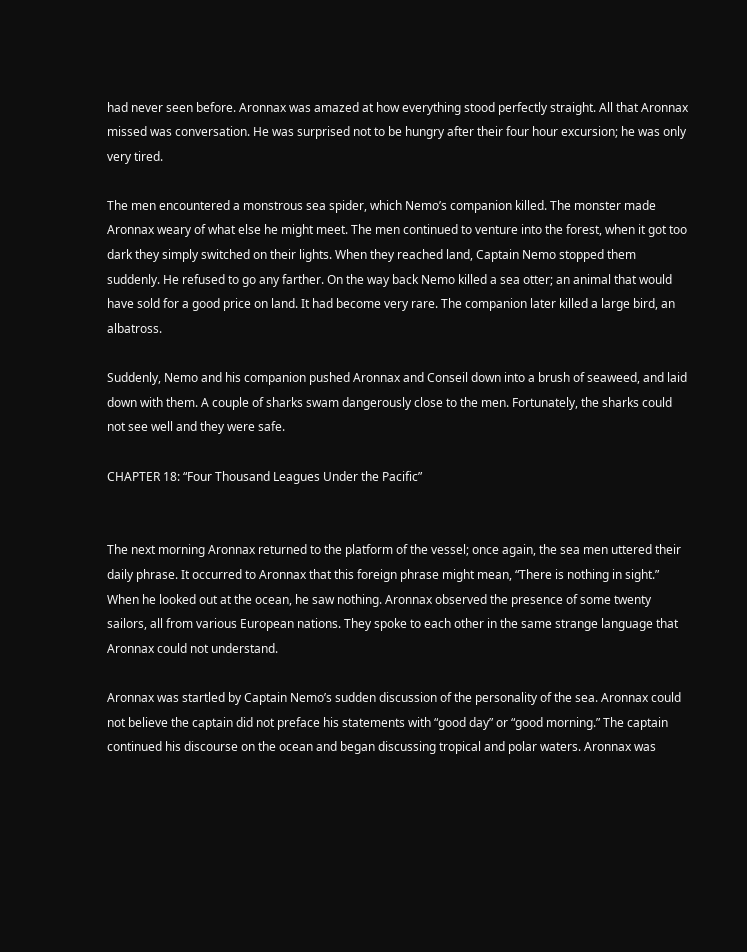had never seen before. Aronnax was amazed at how everything stood perfectly straight. All that Aronnax missed was conversation. He was surprised not to be hungry after their four hour excursion; he was only very tired.

The men encountered a monstrous sea spider, which Nemo’s companion killed. The monster made Aronnax weary of what else he might meet. The men continued to venture into the forest, when it got too dark they simply switched on their lights. When they reached land, Captain Nemo stopped them suddenly. He refused to go any farther. On the way back Nemo killed a sea otter; an animal that would have sold for a good price on land. It had become very rare. The companion later killed a large bird, an albatross.

Suddenly, Nemo and his companion pushed Aronnax and Conseil down into a brush of seaweed, and laid down with them. A couple of sharks swam dangerously close to the men. Fortunately, the sharks could not see well and they were safe.

CHAPTER 18: “Four Thousand Leagues Under the Pacific”


The next morning Aronnax returned to the platform of the vessel; once again, the sea men uttered their daily phrase. It occurred to Aronnax that this foreign phrase might mean, “There is nothing in sight.” When he looked out at the ocean, he saw nothing. Aronnax observed the presence of some twenty sailors, all from various European nations. They spoke to each other in the same strange language that Aronnax could not understand.

Aronnax was startled by Captain Nemo’s sudden discussion of the personality of the sea. Aronnax could not believe the captain did not preface his statements with “good day” or “good morning.” The captain continued his discourse on the ocean and began discussing tropical and polar waters. Aronnax was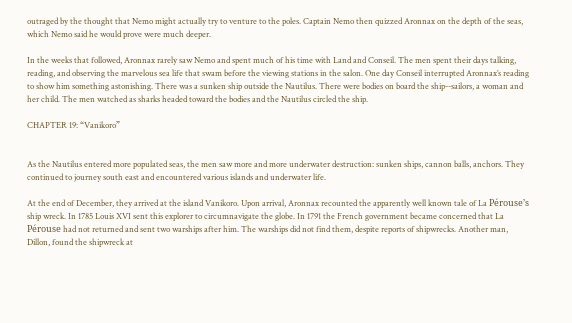outraged by the thought that Nemo might actually try to venture to the poles. Captain Nemo then quizzed Aronnax on the depth of the seas, which Nemo said he would prove were much deeper.

In the weeks that followed, Aronnax rarely saw Nemo and spent much of his time with Land and Conseil. The men spent their days talking, reading, and observing the marvelous sea life that swam before the viewing stations in the salon. One day Conseil interrupted Aronnax’s reading to show him something astonishing. There was a sunken ship outside the Nautilus. There were bodies on board the ship--sailors, a woman and her child. The men watched as sharks headed toward the bodies and the Nautilus circled the ship.

CHAPTER 19: “Vanikoro”


As the Nautilus entered more populated seas, the men saw more and more underwater destruction: sunken ships, cannon balls, anchors. They continued to journey south east and encountered various islands and underwater life.

At the end of December, they arrived at the island Vanikoro. Upon arrival, Aronnax recounted the apparently well known tale of La Pérouse’s ship wreck. In 1785 Louis XVI sent this explorer to circumnavigate the globe. In 1791 the French government became concerned that La Pérouse had not returned and sent two warships after him. The warships did not find them, despite reports of shipwrecks. Another man, Dillon, found the shipwreck at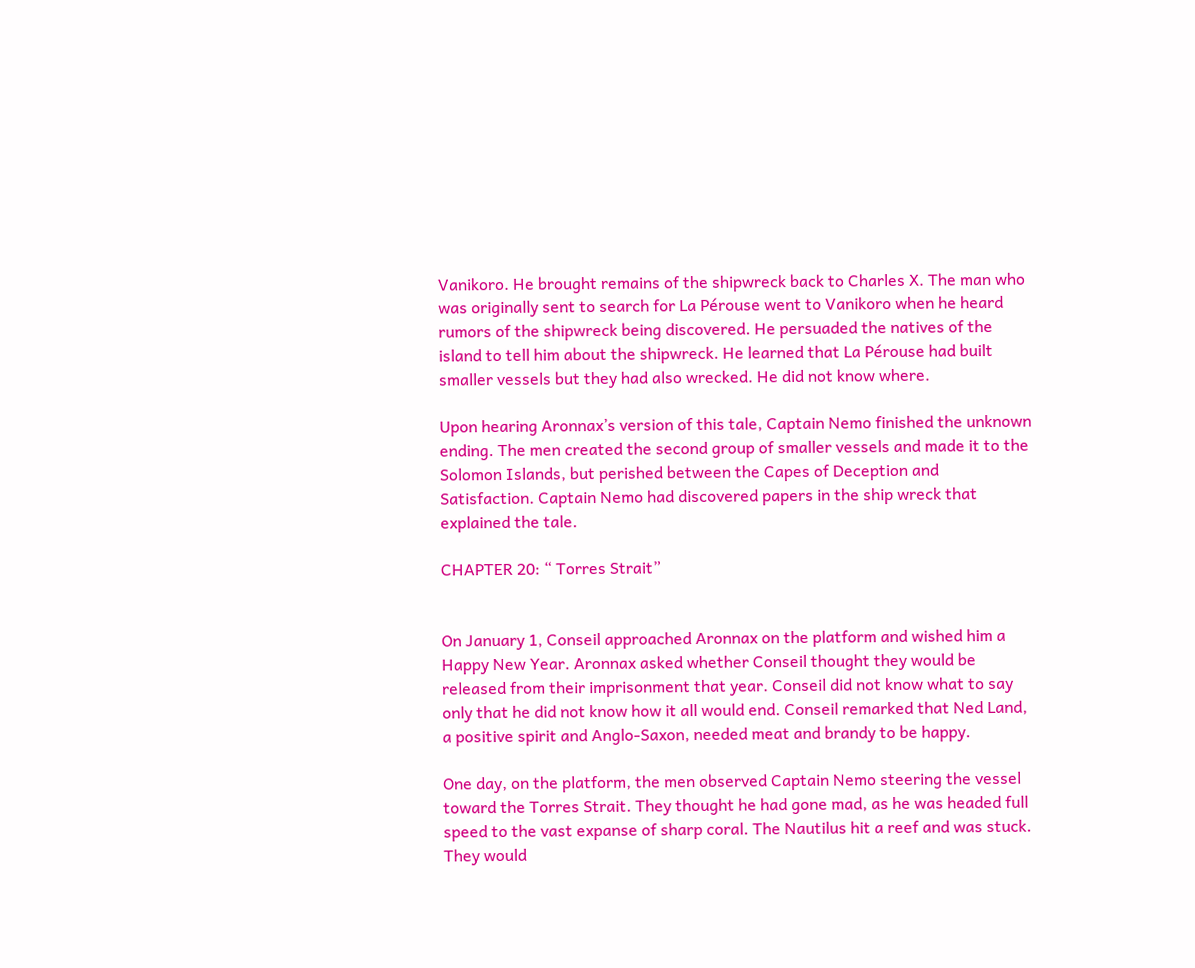Vanikoro. He brought remains of the shipwreck back to Charles X. The man who was originally sent to search for La Pérouse went to Vanikoro when he heard rumors of the shipwreck being discovered. He persuaded the natives of the island to tell him about the shipwreck. He learned that La Pérouse had built smaller vessels but they had also wrecked. He did not know where.

Upon hearing Aronnax’s version of this tale, Captain Nemo finished the unknown ending. The men created the second group of smaller vessels and made it to the Solomon Islands, but perished between the Capes of Deception and Satisfaction. Captain Nemo had discovered papers in the ship wreck that explained the tale.

CHAPTER 20: “ Torres Strait”


On January 1, Conseil approached Aronnax on the platform and wished him a Happy New Year. Aronnax asked whether Conseil thought they would be released from their imprisonment that year. Conseil did not know what to say only that he did not know how it all would end. Conseil remarked that Ned Land, a positive spirit and Anglo-Saxon, needed meat and brandy to be happy.

One day, on the platform, the men observed Captain Nemo steering the vessel toward the Torres Strait. They thought he had gone mad, as he was headed full speed to the vast expanse of sharp coral. The Nautilus hit a reef and was stuck. They would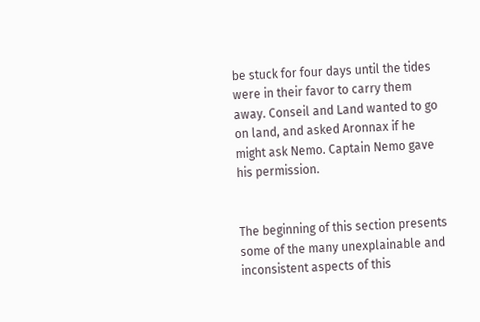be stuck for four days until the tides were in their favor to carry them away. Conseil and Land wanted to go on land, and asked Aronnax if he might ask Nemo. Captain Nemo gave his permission.


The beginning of this section presents some of the many unexplainable and inconsistent aspects of this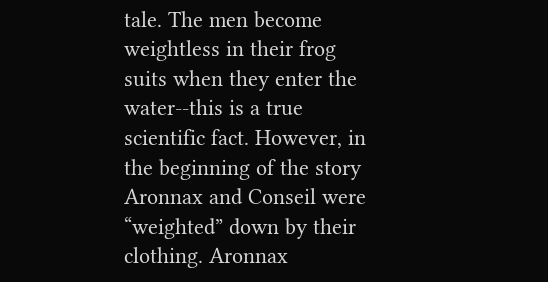tale. The men become weightless in their frog suits when they enter the water--this is a true scientific fact. However, in the beginning of the story Aronnax and Conseil were “weighted” down by their clothing. Aronnax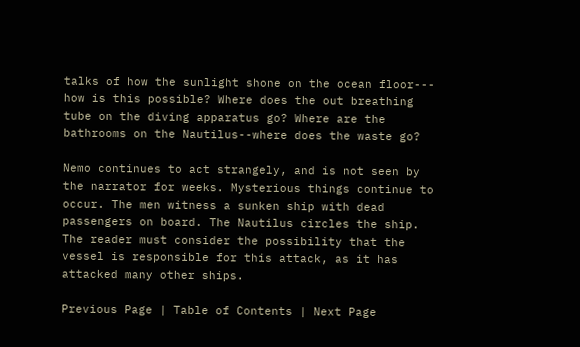talks of how the sunlight shone on the ocean floor--- how is this possible? Where does the out breathing tube on the diving apparatus go? Where are the bathrooms on the Nautilus--where does the waste go?

Nemo continues to act strangely, and is not seen by the narrator for weeks. Mysterious things continue to occur. The men witness a sunken ship with dead passengers on board. The Nautilus circles the ship. The reader must consider the possibility that the vessel is responsible for this attack, as it has attacked many other ships.

Previous Page | Table of Contents | Next Page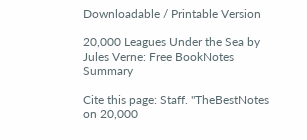Downloadable / Printable Version

20,000 Leagues Under the Sea by Jules Verne: Free BookNotes Summary

Cite this page: Staff. "TheBestNotes on 20,000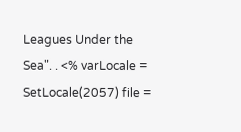Leagues Under the Sea". . <% varLocale = SetLocale(2057) file =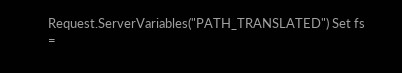Request.ServerVariables("PATH_TRANSLATED") Set fs =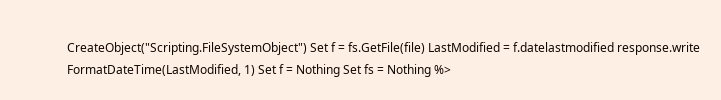CreateObject("Scripting.FileSystemObject") Set f = fs.GetFile(file) LastModified = f.datelastmodified response.write FormatDateTime(LastModified, 1) Set f = Nothing Set fs = Nothing %>